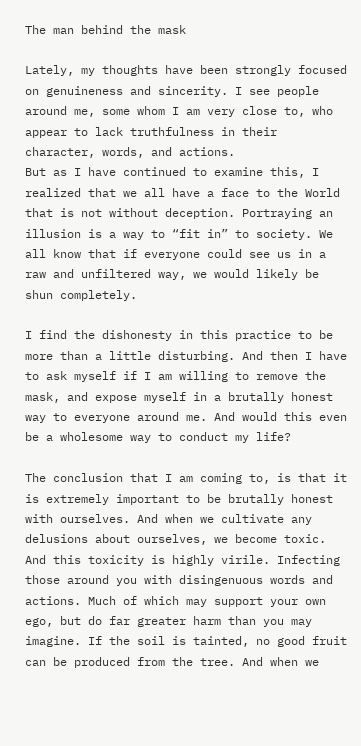The man behind the mask

Lately, my thoughts have been strongly focused on genuineness and sincerity. I see people around me, some whom I am very close to, who appear to lack truthfulness in their character, words, and actions.
But as I have continued to examine this, I realized that we all have a face to the World that is not without deception. Portraying an illusion is a way to “fit in” to society. We all know that if everyone could see us in a raw and unfiltered way, we would likely be shun completely.

I find the dishonesty in this practice to be more than a little disturbing. And then I have to ask myself if I am willing to remove the mask, and expose myself in a brutally honest way to everyone around me. And would this even be a wholesome way to conduct my life?

The conclusion that I am coming to, is that it is extremely important to be brutally honest with ourselves. And when we cultivate any delusions about ourselves, we become toxic. And this toxicity is highly virile. Infecting those around you with disingenuous words and actions. Much of which may support your own ego, but do far greater harm than you may imagine. If the soil is tainted, no good fruit can be produced from the tree. And when we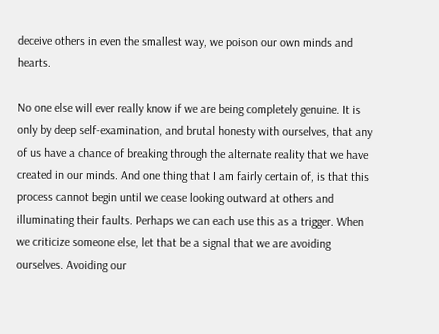deceive others in even the smallest way, we poison our own minds and hearts.

No one else will ever really know if we are being completely genuine. It is only by deep self-examination, and brutal honesty with ourselves, that any of us have a chance of breaking through the alternate reality that we have created in our minds. And one thing that I am fairly certain of, is that this process cannot begin until we cease looking outward at others and illuminating their faults. Perhaps we can each use this as a trigger. When we criticize someone else, let that be a signal that we are avoiding ourselves. Avoiding our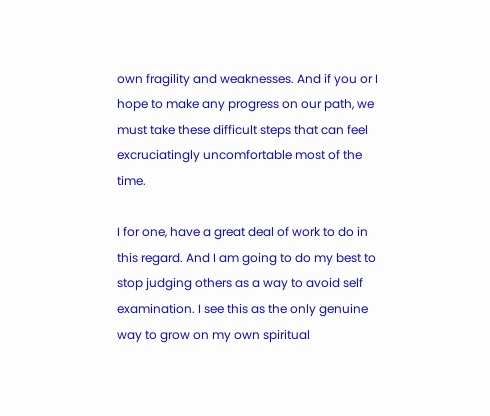own fragility and weaknesses. And if you or I hope to make any progress on our path, we must take these difficult steps that can feel excruciatingly uncomfortable most of the time.

I for one, have a great deal of work to do in this regard. And I am going to do my best to stop judging others as a way to avoid self examination. I see this as the only genuine way to grow on my own spiritual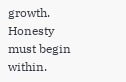growth. Honesty must begin within.